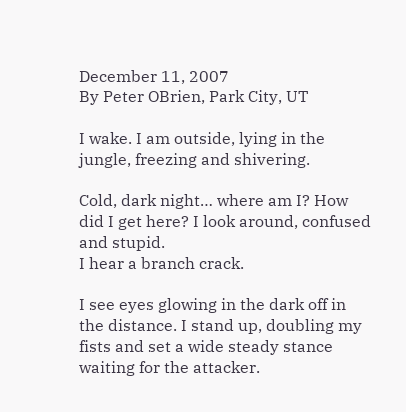December 11, 2007
By Peter OBrien, Park City, UT

I wake. I am outside, lying in the jungle, freezing and shivering.

Cold, dark night… where am I? How did I get here? I look around, confused and stupid.
I hear a branch crack.

I see eyes glowing in the dark off in the distance. I stand up, doubling my fists and set a wide steady stance waiting for the attacker.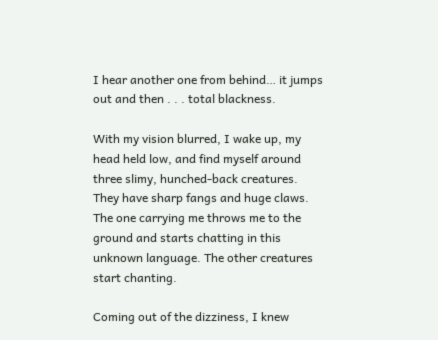I hear another one from behind… it jumps out and then . . . total blackness.

With my vision blurred, I wake up, my head held low, and find myself around three slimy, hunched-back creatures. They have sharp fangs and huge claws. The one carrying me throws me to the ground and starts chatting in this unknown language. The other creatures start chanting.

Coming out of the dizziness, I knew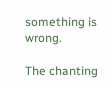something is wrong.

The chanting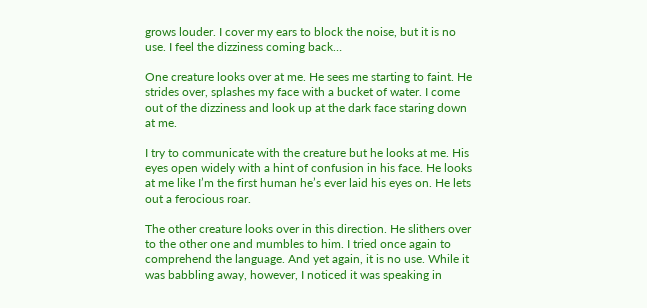grows louder. I cover my ears to block the noise, but it is no use. I feel the dizziness coming back…

One creature looks over at me. He sees me starting to faint. He strides over, splashes my face with a bucket of water. I come out of the dizziness and look up at the dark face staring down at me.

I try to communicate with the creature but he looks at me. His eyes open widely with a hint of confusion in his face. He looks at me like I’m the first human he’s ever laid his eyes on. He lets out a ferocious roar.

The other creature looks over in this direction. He slithers over to the other one and mumbles to him. I tried once again to comprehend the language. And yet again, it is no use. While it was babbling away, however, I noticed it was speaking in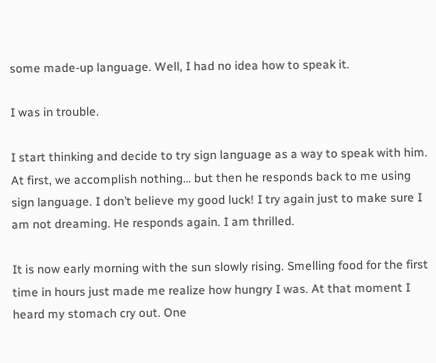some made-up language. Well, I had no idea how to speak it.

I was in trouble.

I start thinking and decide to try sign language as a way to speak with him. At first, we accomplish nothing… but then he responds back to me using sign language. I don’t believe my good luck! I try again just to make sure I am not dreaming. He responds again. I am thrilled.

It is now early morning with the sun slowly rising. Smelling food for the first time in hours just made me realize how hungry I was. At that moment I heard my stomach cry out. One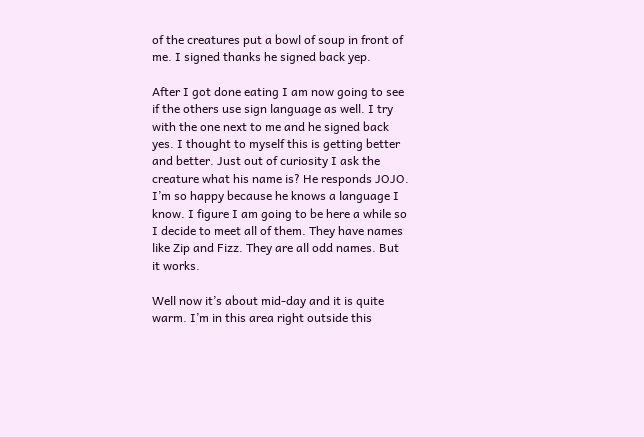of the creatures put a bowl of soup in front of me. I signed thanks he signed back yep.

After I got done eating I am now going to see if the others use sign language as well. I try with the one next to me and he signed back yes. I thought to myself this is getting better and better. Just out of curiosity I ask the creature what his name is? He responds JOJO. I’m so happy because he knows a language I know. I figure I am going to be here a while so I decide to meet all of them. They have names like Zip and Fizz. They are all odd names. But it works.

Well now it’s about mid-day and it is quite warm. I’m in this area right outside this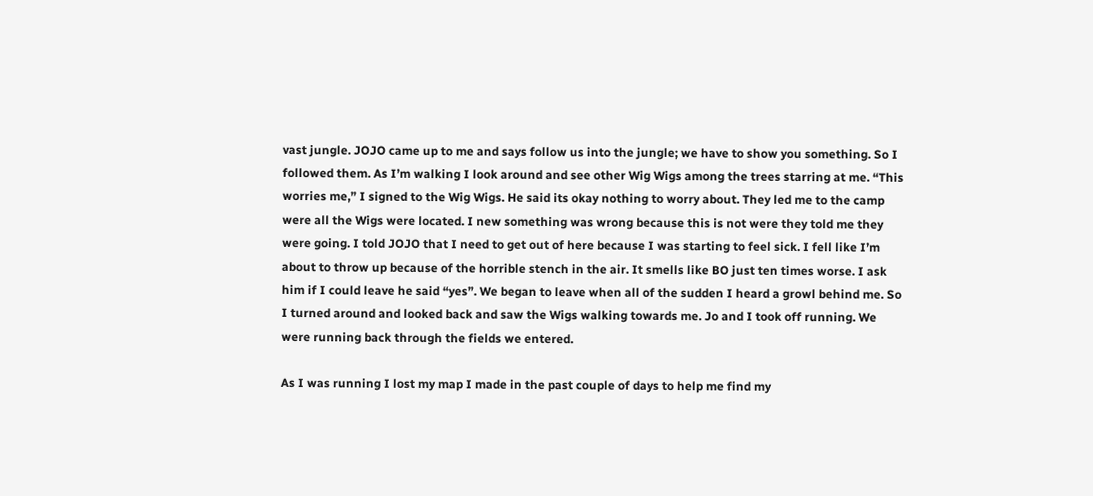vast jungle. JOJO came up to me and says follow us into the jungle; we have to show you something. So I followed them. As I’m walking I look around and see other Wig Wigs among the trees starring at me. “This worries me,” I signed to the Wig Wigs. He said its okay nothing to worry about. They led me to the camp were all the Wigs were located. I new something was wrong because this is not were they told me they were going. I told JOJO that I need to get out of here because I was starting to feel sick. I fell like I’m about to throw up because of the horrible stench in the air. It smells like BO just ten times worse. I ask him if I could leave he said “yes”. We began to leave when all of the sudden I heard a growl behind me. So I turned around and looked back and saw the Wigs walking towards me. Jo and I took off running. We were running back through the fields we entered.

As I was running I lost my map I made in the past couple of days to help me find my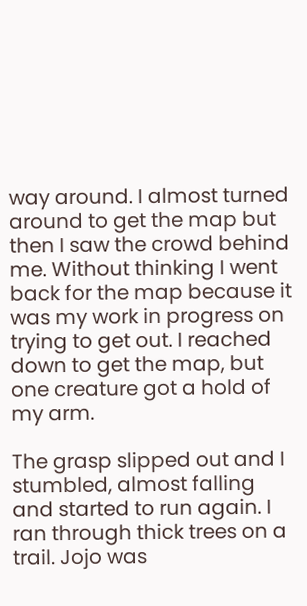way around. I almost turned around to get the map but then I saw the crowd behind me. Without thinking I went back for the map because it was my work in progress on trying to get out. I reached down to get the map, but one creature got a hold of my arm.

The grasp slipped out and I stumbled, almost falling and started to run again. I ran through thick trees on a trail. Jojo was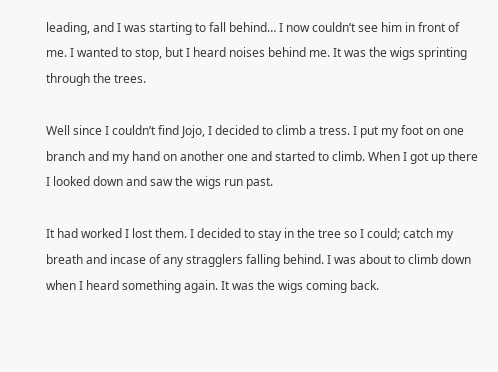leading, and I was starting to fall behind… I now couldn’t see him in front of me. I wanted to stop, but I heard noises behind me. It was the wigs sprinting through the trees.

Well since I couldn’t find Jojo, I decided to climb a tress. I put my foot on one branch and my hand on another one and started to climb. When I got up there I looked down and saw the wigs run past.

It had worked I lost them. I decided to stay in the tree so I could; catch my breath and incase of any stragglers falling behind. I was about to climb down when I heard something again. It was the wigs coming back.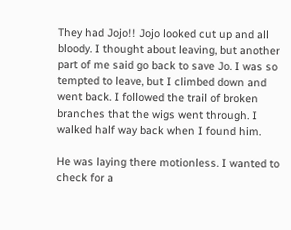They had Jojo!! Jojo looked cut up and all bloody. I thought about leaving, but another part of me said go back to save Jo. I was so tempted to leave, but I climbed down and went back. I followed the trail of broken branches that the wigs went through. I walked half way back when I found him.

He was laying there motionless. I wanted to check for a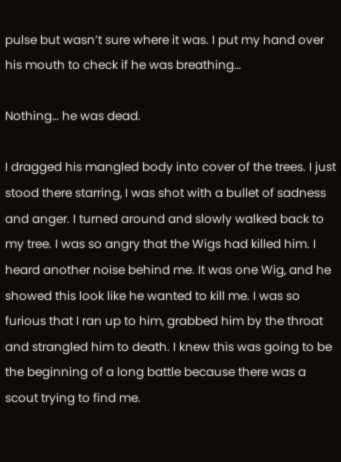pulse but wasn’t sure where it was. I put my hand over his mouth to check if he was breathing…

Nothing… he was dead.

I dragged his mangled body into cover of the trees. I just stood there starring, I was shot with a bullet of sadness and anger. I turned around and slowly walked back to my tree. I was so angry that the Wigs had killed him. I heard another noise behind me. It was one Wig, and he showed this look like he wanted to kill me. I was so furious that I ran up to him, grabbed him by the throat and strangled him to death. I knew this was going to be the beginning of a long battle because there was a scout trying to find me.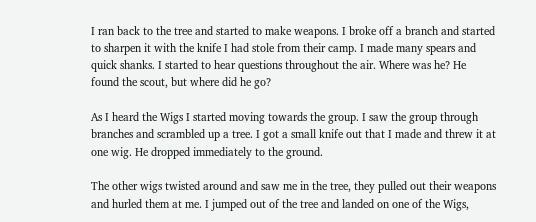I ran back to the tree and started to make weapons. I broke off a branch and started to sharpen it with the knife I had stole from their camp. I made many spears and quick shanks. I started to hear questions throughout the air. Where was he? He found the scout, but where did he go?

As I heard the Wigs I started moving towards the group. I saw the group through branches and scrambled up a tree. I got a small knife out that I made and threw it at one wig. He dropped immediately to the ground.

The other wigs twisted around and saw me in the tree, they pulled out their weapons and hurled them at me. I jumped out of the tree and landed on one of the Wigs,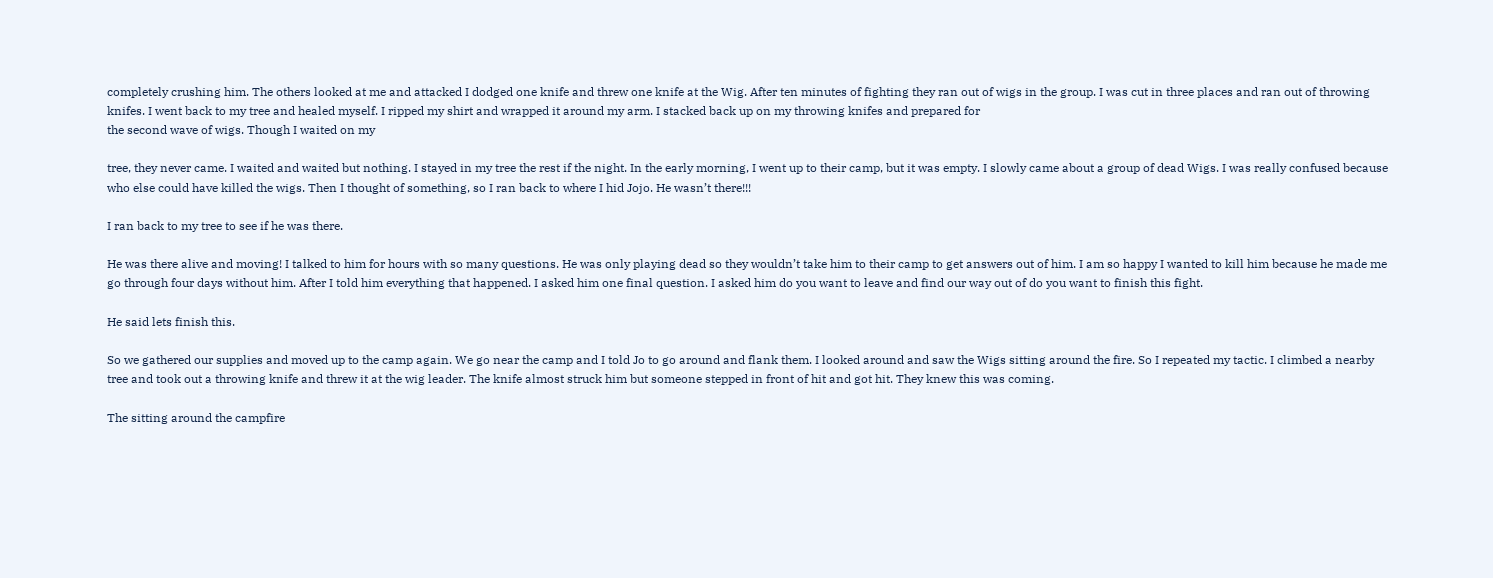completely crushing him. The others looked at me and attacked I dodged one knife and threw one knife at the Wig. After ten minutes of fighting they ran out of wigs in the group. I was cut in three places and ran out of throwing knifes. I went back to my tree and healed myself. I ripped my shirt and wrapped it around my arm. I stacked back up on my throwing knifes and prepared for
the second wave of wigs. Though I waited on my

tree, they never came. I waited and waited but nothing. I stayed in my tree the rest if the night. In the early morning, I went up to their camp, but it was empty. I slowly came about a group of dead Wigs. I was really confused because who else could have killed the wigs. Then I thought of something, so I ran back to where I hid Jojo. He wasn’t there!!!

I ran back to my tree to see if he was there.

He was there alive and moving! I talked to him for hours with so many questions. He was only playing dead so they wouldn’t take him to their camp to get answers out of him. I am so happy I wanted to kill him because he made me go through four days without him. After I told him everything that happened. I asked him one final question. I asked him do you want to leave and find our way out of do you want to finish this fight.

He said lets finish this.

So we gathered our supplies and moved up to the camp again. We go near the camp and I told Jo to go around and flank them. I looked around and saw the Wigs sitting around the fire. So I repeated my tactic. I climbed a nearby tree and took out a throwing knife and threw it at the wig leader. The knife almost struck him but someone stepped in front of hit and got hit. They knew this was coming.

The sitting around the campfire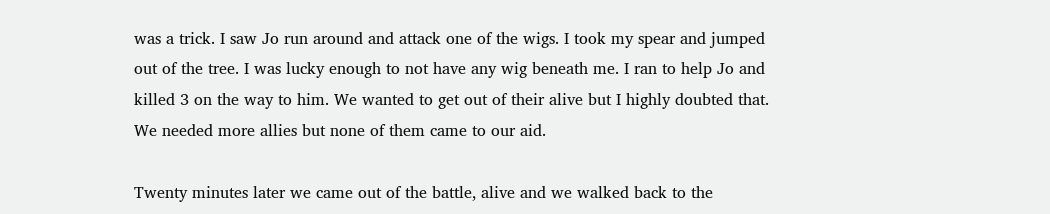was a trick. I saw Jo run around and attack one of the wigs. I took my spear and jumped out of the tree. I was lucky enough to not have any wig beneath me. I ran to help Jo and killed 3 on the way to him. We wanted to get out of their alive but I highly doubted that. We needed more allies but none of them came to our aid.

Twenty minutes later we came out of the battle, alive and we walked back to the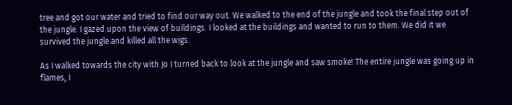tree and got our water and tried to find our way out. We walked to the end of the jungle and took the final step out of the jungle. I gazed upon the view of buildings. I looked at the buildings and wanted to run to them. We did it we survived the jungle and killed all the wigs.

As I walked towards the city with Jo I turned back to look at the jungle and saw smoke! The entire jungle was going up in flames, I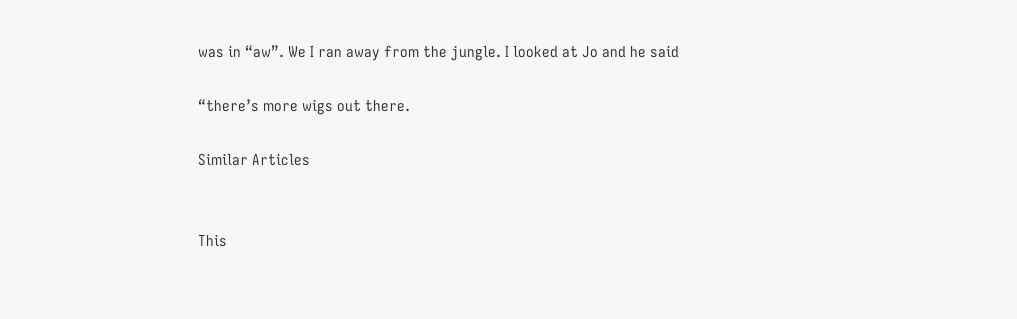was in “aw”. We I ran away from the jungle. I looked at Jo and he said

“there’s more wigs out there.

Similar Articles


This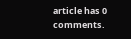article has 0 comments.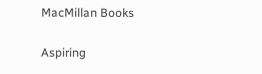MacMillan Books

Aspiring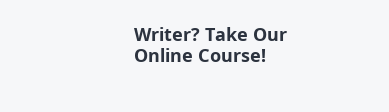Writer? Take Our Online Course!